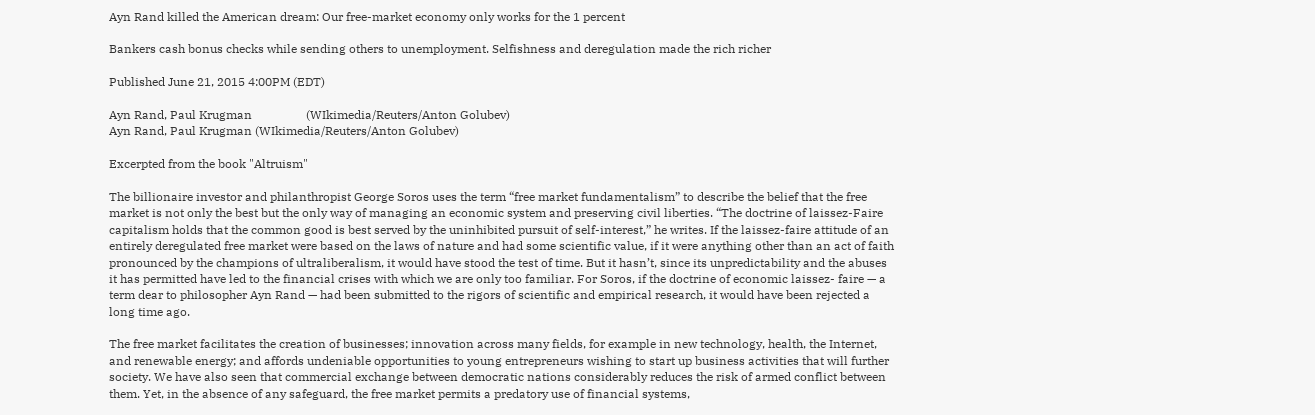Ayn Rand killed the American dream: Our free-market economy only works for the 1 percent

Bankers cash bonus checks while sending others to unemployment. Selfishness and deregulation made the rich richer

Published June 21, 2015 4:00PM (EDT)

Ayn Rand, Paul Krugman                  (WIkimedia/Reuters/Anton Golubev)
Ayn Rand, Paul Krugman (WIkimedia/Reuters/Anton Golubev)

Excerpted from the book "Altruism"

The billionaire investor and philanthropist George Soros uses the term “free market fundamentalism” to describe the belief that the free market is not only the best but the only way of managing an economic system and preserving civil liberties. “The doctrine of laissez-Faire capitalism holds that the common good is best served by the uninhibited pursuit of self-interest,” he writes. If the laissez-faire attitude of an entirely deregulated free market were based on the laws of nature and had some scientific value, if it were anything other than an act of faith pronounced by the champions of ultraliberalism, it would have stood the test of time. But it hasn’t, since its unpredictability and the abuses it has permitted have led to the financial crises with which we are only too familiar. For Soros, if the doctrine of economic laissez- faire — a term dear to philosopher Ayn Rand — had been submitted to the rigors of scientific and empirical research, it would have been rejected a long time ago.

The free market facilitates the creation of businesses; innovation across many fields, for example in new technology, health, the Internet, and renewable energy; and affords undeniable opportunities to young entrepreneurs wishing to start up business activities that will further society. We have also seen that commercial exchange between democratic nations considerably reduces the risk of armed conflict between them. Yet, in the absence of any safeguard, the free market permits a predatory use of financial systems,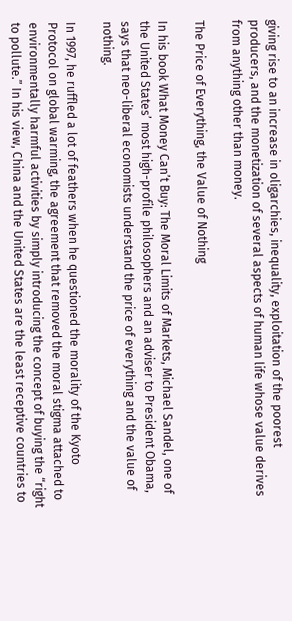giving rise to an increase in oligarchies, inequality, exploitation of the poorest producers, and the monetization of several aspects of human life whose value derives from anything other than money.

The Price of Everything, the Value of Nothing

In his book What Money Can’t Buy: The Moral Limits of Markets, Michael Sandel, one of the United States’ most high-profile philosophers and an adviser to President Obama, says that neo-liberal economists understand the price of everything and the value of nothing.

In 1997, he ruffled a lot of feathers when he questioned the morality of the Kyoto Protocol on global warming, the agreement that removed the moral stigma attached to environmentally harmful activities by simply introducing the concept of buying the “right to pollute.” In his view, China and the United States are the least receptive countries to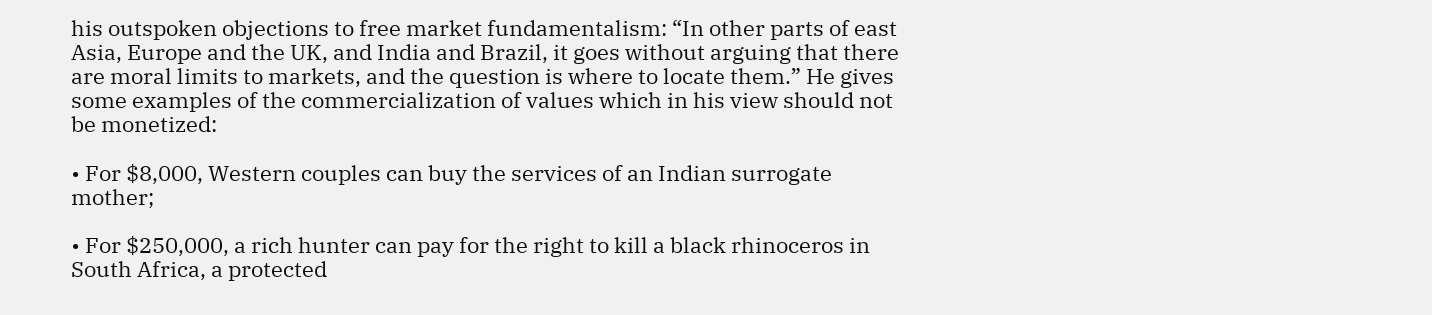his outspoken objections to free market fundamentalism: “In other parts of east Asia, Europe and the UK, and India and Brazil, it goes without arguing that there are moral limits to markets, and the question is where to locate them.” He gives some examples of the commercialization of values which in his view should not be monetized:

• For $8,000, Western couples can buy the services of an Indian surrogate mother;

• For $250,000, a rich hunter can pay for the right to kill a black rhinoceros in South Africa, a protected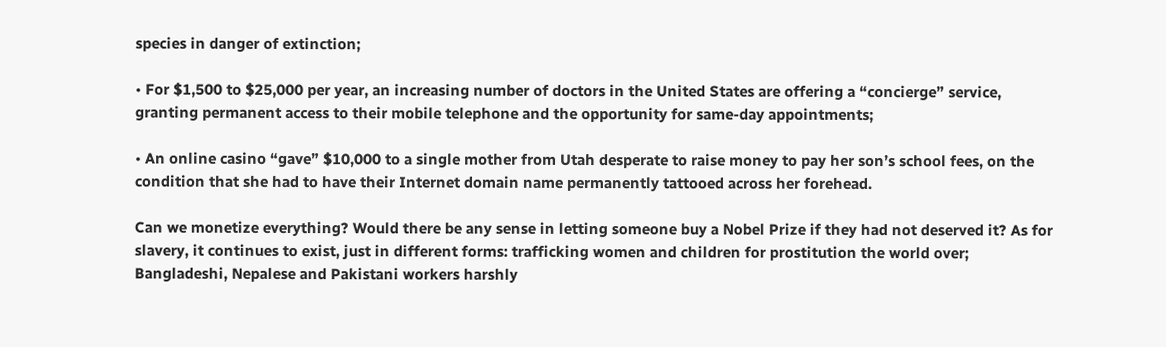species in danger of extinction;

• For $1,500 to $25,000 per year, an increasing number of doctors in the United States are offering a “concierge” service, granting permanent access to their mobile telephone and the opportunity for same-day appointments;

• An online casino “gave” $10,000 to a single mother from Utah desperate to raise money to pay her son’s school fees, on the condition that she had to have their Internet domain name permanently tattooed across her forehead.

Can we monetize everything? Would there be any sense in letting someone buy a Nobel Prize if they had not deserved it? As for slavery, it continues to exist, just in different forms: trafficking women and children for prostitution the world over; Bangladeshi, Nepalese and Pakistani workers harshly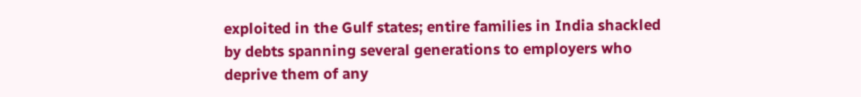exploited in the Gulf states; entire families in India shackled by debts spanning several generations to employers who deprive them of any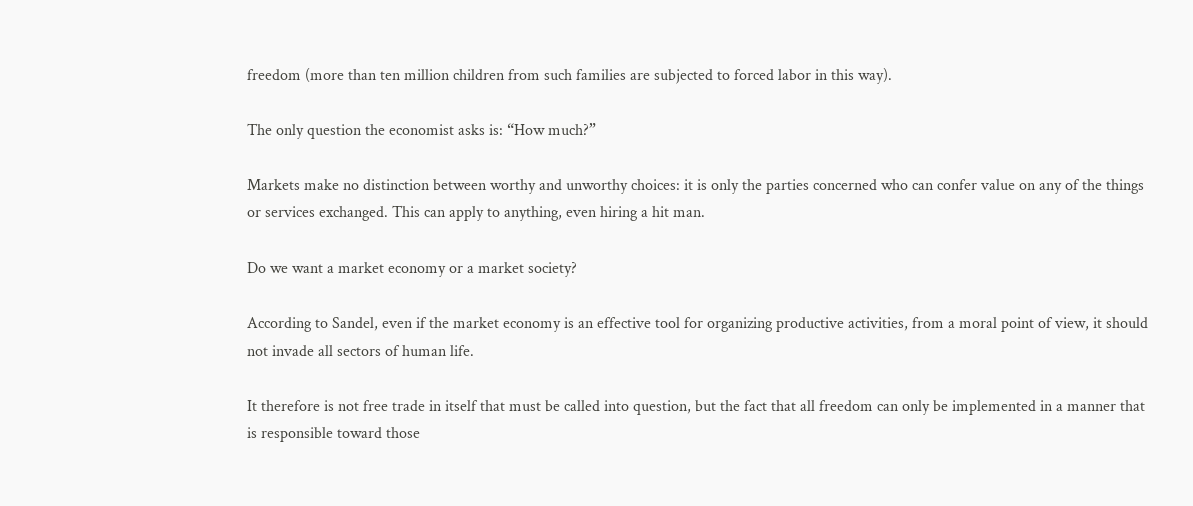freedom (more than ten million children from such families are subjected to forced labor in this way).

The only question the economist asks is: “How much?”

Markets make no distinction between worthy and unworthy choices: it is only the parties concerned who can confer value on any of the things or services exchanged. This can apply to anything, even hiring a hit man.

Do we want a market economy or a market society?

According to Sandel, even if the market economy is an effective tool for organizing productive activities, from a moral point of view, it should not invade all sectors of human life.

It therefore is not free trade in itself that must be called into question, but the fact that all freedom can only be implemented in a manner that is responsible toward those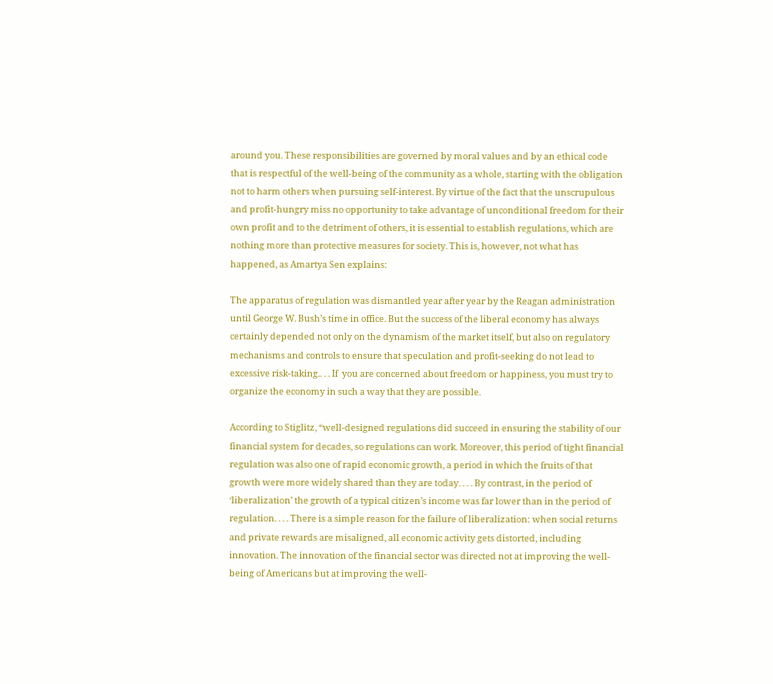around you. These responsibilities are governed by moral values and by an ethical code that is respectful of the well-being of the community as a whole, starting with the obligation not to harm others when pursuing self-interest. By virtue of the fact that the unscrupulous and profit-hungry miss no opportunity to take advantage of unconditional freedom for their own profit and to the detriment of others, it is essential to establish regulations, which are nothing more than protective measures for society. This is, however, not what has happened, as Amartya Sen explains:

The apparatus of regulation was dismantled year after year by the Reagan administration until George W. Bush’s time in office. But the success of the liberal economy has always certainly depended not only on the dynamism of the market itself, but also on regulatory mechanisms and controls to ensure that speculation and profit-seeking do not lead to excessive risk-taking.. . . If  you are concerned about freedom or happiness, you must try to organize the economy in such a way that they are possible.

According to Stiglitz, “well-designed regulations did succeed in ensuring the stability of our financial system for decades, so regulations can work. Moreover, this period of tight financial regulation was also one of rapid economic growth, a period in which the fruits of that growth were more widely shared than they are today. . . . By contrast, in the period of ‘liberalization’ the growth of a typical citizen’s income was far lower than in the period of regulation. . . . There is a simple reason for the failure of liberalization: when social returns and private rewards are misaligned, all economic activity gets distorted, including innovation. The innovation of the financial sector was directed not at improving the well-being of Americans but at improving the well-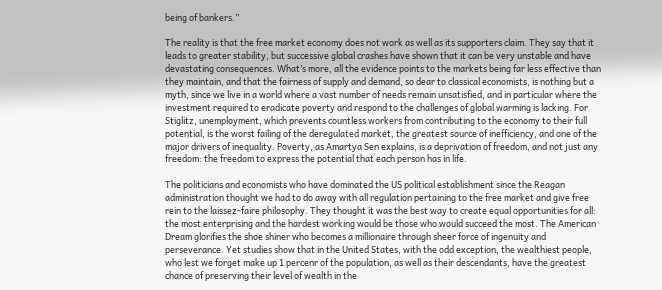being of bankers.”

The reality is that the free market economy does not work as well as its supporters claim. They say that it leads to greater stability, but successive global crashes have shown that it can be very unstable and have devastating consequences. What’s more, all the evidence points to the markets being far less effective than they maintain, and that the fairness of supply and demand, so dear to classical economists, is nothing but a myth, since we live in a world where a vast number of needs remain unsatisfied, and in particular where the investment required to eradicate poverty and respond to the challenges of global warming is lacking. For Stiglitz, unemployment, which prevents countless workers from contributing to the economy to their full potential, is the worst failing of the deregulated market, the greatest source of inefficiency, and one of the major drivers of inequality. Poverty, as Amartya Sen explains, is a deprivation of freedom, and not just any freedom: the freedom to express the potential that each person has in life.

The politicians and economists who have dominated the US political establishment since the Reagan administration thought we had to do away with all regulation pertaining to the free market and give free rein to the laissez-faire philosophy. They thought it was the best way to create equal opportunities for all: the most enterprising and the hardest working would be those who would succeed the most. The American Dream glorifies the shoe shiner who becomes a millionaire through sheer force of ingenuity and perseverance. Yet studies show that in the United States, with the odd exception, the wealthiest people, who lest we forget make up 1 percenr of the population, as well as their descendants, have the greatest chance of preserving their level of wealth in the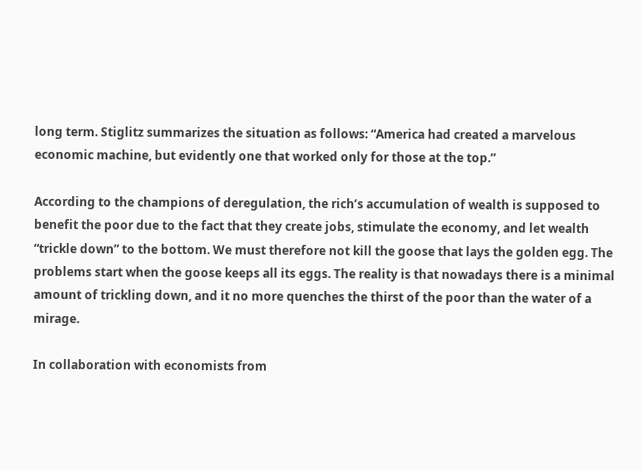long term. Stiglitz summarizes the situation as follows: “America had created a marvelous economic machine, but evidently one that worked only for those at the top.”

According to the champions of deregulation, the rich’s accumulation of wealth is supposed to benefit the poor due to the fact that they create jobs, stimulate the economy, and let wealth “trickle down” to the bottom. We must therefore not kill the goose that lays the golden egg. The problems start when the goose keeps all its eggs. The reality is that nowadays there is a minimal amount of trickling down, and it no more quenches the thirst of the poor than the water of a mirage.

In collaboration with economists from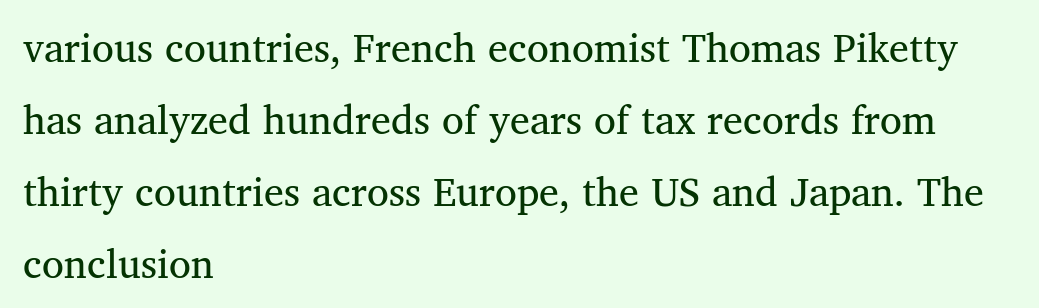various countries, French economist Thomas Piketty has analyzed hundreds of years of tax records from thirty countries across Europe, the US and Japan. The conclusion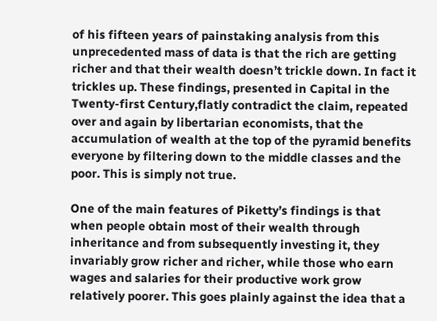of his fifteen years of painstaking analysis from this unprecedented mass of data is that the rich are getting richer and that their wealth doesn’t trickle down. In fact it trickles up. These findings, presented in Capital in the Twenty-first Century,flatly contradict the claim, repeated over and again by libertarian economists, that the accumulation of wealth at the top of the pyramid benefits everyone by filtering down to the middle classes and the poor. This is simply not true.

One of the main features of Piketty’s findings is that when people obtain most of their wealth through inheritance and from subsequently investing it, they invariably grow richer and richer, while those who earn wages and salaries for their productive work grow relatively poorer. This goes plainly against the idea that a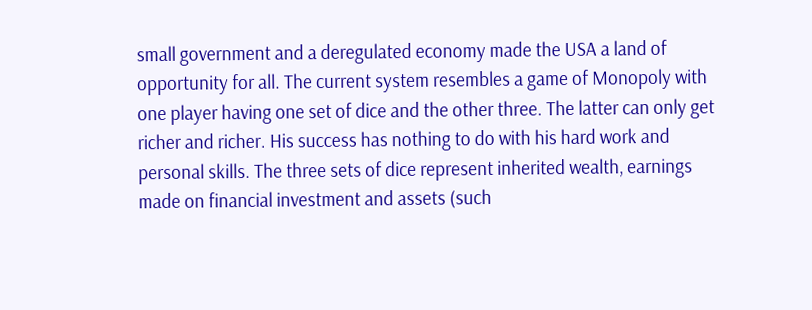small government and a deregulated economy made the USA a land of opportunity for all. The current system resembles a game of Monopoly with one player having one set of dice and the other three. The latter can only get richer and richer. His success has nothing to do with his hard work and personal skills. The three sets of dice represent inherited wealth, earnings made on financial investment and assets (such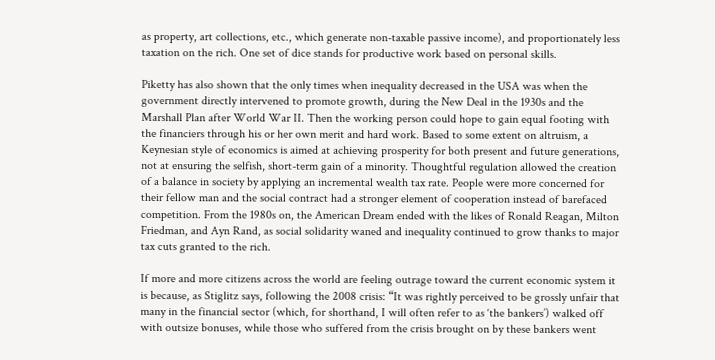as property, art collections, etc., which generate non-taxable passive income), and proportionately less taxation on the rich. One set of dice stands for productive work based on personal skills.

Piketty has also shown that the only times when inequality decreased in the USA was when the government directly intervened to promote growth, during the New Deal in the 1930s and the Marshall Plan after World War II. Then the working person could hope to gain equal footing with the financiers through his or her own merit and hard work. Based to some extent on altruism, a Keynesian style of economics is aimed at achieving prosperity for both present and future generations, not at ensuring the selfish, short-term gain of a minority. Thoughtful regulation allowed the creation of a balance in society by applying an incremental wealth tax rate. People were more concerned for their fellow man and the social contract had a stronger element of cooperation instead of barefaced competition. From the 1980s on, the American Dream ended with the likes of Ronald Reagan, Milton Friedman, and Ayn Rand, as social solidarity waned and inequality continued to grow thanks to major tax cuts granted to the rich.

If more and more citizens across the world are feeling outrage toward the current economic system it is because, as Stiglitz says, following the 2008 crisis: “It was rightly perceived to be grossly unfair that many in the financial sector (which, for shorthand, I will often refer to as ‘the bankers’) walked off with outsize bonuses, while those who suffered from the crisis brought on by these bankers went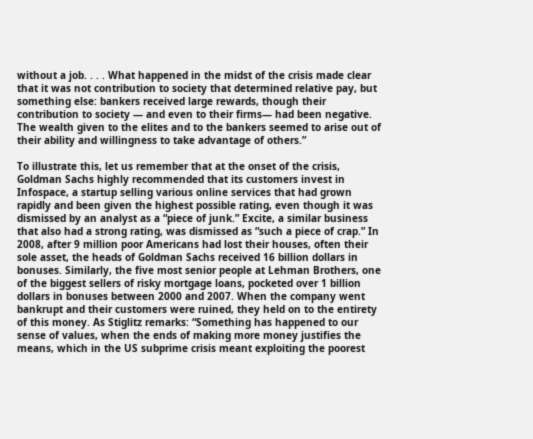without a job. . . . What happened in the midst of the crisis made clear that it was not contribution to society that determined relative pay, but something else: bankers received large rewards, though their contribution to society — and even to their firms— had been negative. The wealth given to the elites and to the bankers seemed to arise out of their ability and willingness to take advantage of others.”

To illustrate this, let us remember that at the onset of the crisis, Goldman Sachs highly recommended that its customers invest in Infospace, a startup selling various online services that had grown rapidly and been given the highest possible rating, even though it was dismissed by an analyst as a “piece of junk.” Excite, a similar business that also had a strong rating, was dismissed as “such a piece of crap.” In 2008, after 9 million poor Americans had lost their houses, often their sole asset, the heads of Goldman Sachs received 16 billion dollars in bonuses. Similarly, the five most senior people at Lehman Brothers, one of the biggest sellers of risky mortgage loans, pocketed over 1 billion dollars in bonuses between 2000 and 2007. When the company went bankrupt and their customers were ruined, they held on to the entirety of this money. As Stiglitz remarks: “Something has happened to our sense of values, when the ends of making more money justifies the means, which in the US subprime crisis meant exploiting the poorest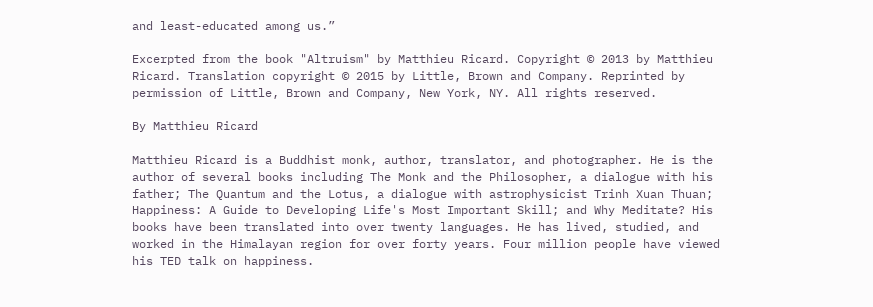and least-educated among us.”

Excerpted from the book "Altruism" by Matthieu Ricard. Copyright © 2013 by Matthieu Ricard. Translation copyright © 2015 by Little, Brown and Company. Reprinted by permission of Little, Brown and Company, New York, NY. All rights reserved.

By Matthieu Ricard

Matthieu Ricard is a Buddhist monk, author, translator, and photographer. He is the author of several books including The Monk and the Philosopher, a dialogue with his father; The Quantum and the Lotus, a dialogue with astrophysicist Trinh Xuan Thuan; Happiness: A Guide to Developing Life's Most Important Skill; and Why Meditate? His books have been translated into over twenty languages. He has lived, studied, and worked in the Himalayan region for over forty years. Four million people have viewed his TED talk on happiness.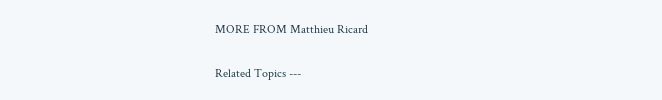MORE FROM Matthieu Ricard

Related Topics ---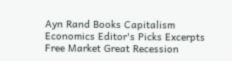Ayn Rand Books Capitalism Economics Editor's Picks Excerpts Free Market Great Recession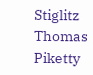Stiglitz Thomas Piketty